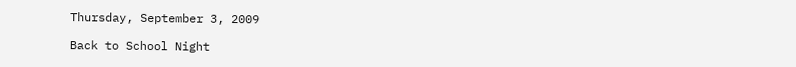Thursday, September 3, 2009

Back to School Night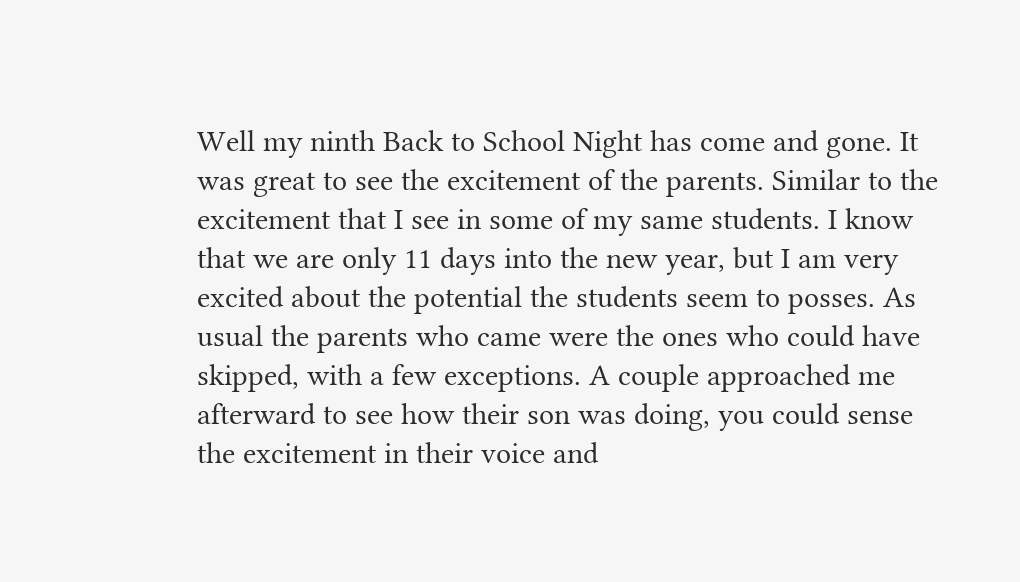Well my ninth Back to School Night has come and gone. It was great to see the excitement of the parents. Similar to the excitement that I see in some of my same students. I know that we are only 11 days into the new year, but I am very excited about the potential the students seem to posses. As usual the parents who came were the ones who could have skipped, with a few exceptions. A couple approached me afterward to see how their son was doing, you could sense the excitement in their voice and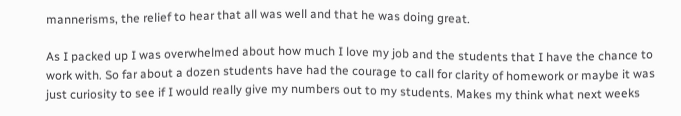mannerisms, the relief to hear that all was well and that he was doing great.

As I packed up I was overwhelmed about how much I love my job and the students that I have the chance to work with. So far about a dozen students have had the courage to call for clarity of homework or maybe it was just curiosity to see if I would really give my numbers out to my students. Makes my think what next weeks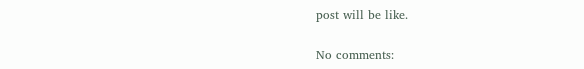post will be like.

No comments: